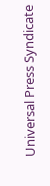Universal Press Syndicate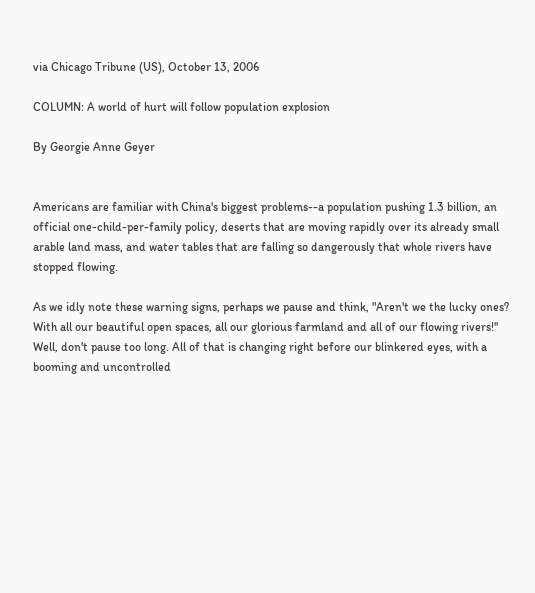via Chicago Tribune (US), October 13, 2006

COLUMN: A world of hurt will follow population explosion

By Georgie Anne Geyer


Americans are familiar with China's biggest problems--a population pushing 1.3 billion, an official one-child-per-family policy, deserts that are moving rapidly over its already small arable land mass, and water tables that are falling so dangerously that whole rivers have stopped flowing.

As we idly note these warning signs, perhaps we pause and think, "Aren't we the lucky ones? With all our beautiful open spaces, all our glorious farmland and all of our flowing rivers!" Well, don't pause too long. All of that is changing right before our blinkered eyes, with a booming and uncontrolled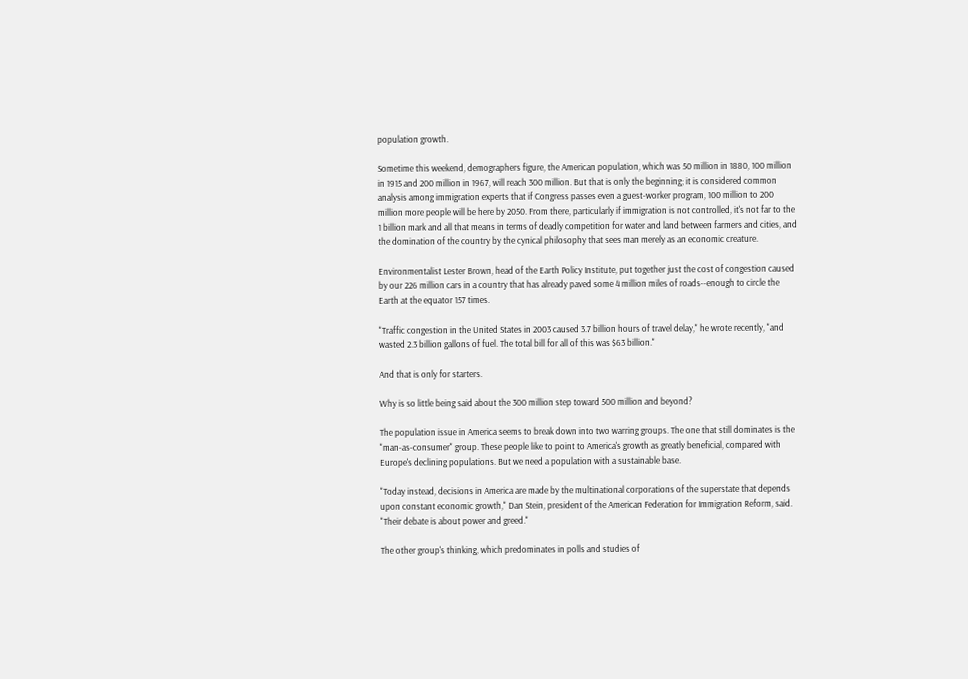population growth.

Sometime this weekend, demographers figure, the American population, which was 50 million in 1880, 100 million in 1915 and 200 million in 1967, will reach 300 million. But that is only the beginning; it is considered common analysis among immigration experts that if Congress passes even a guest-worker program, 100 million to 200 million more people will be here by 2050. From there, particularly if immigration is not controlled, it's not far to the 1 billion mark and all that means in terms of deadly competition for water and land between farmers and cities, and the domination of the country by the cynical philosophy that sees man merely as an economic creature.

Environmentalist Lester Brown, head of the Earth Policy Institute, put together just the cost of congestion caused by our 226 million cars in a country that has already paved some 4 million miles of roads--enough to circle the Earth at the equator 157 times.

"Traffic congestion in the United States in 2003 caused 3.7 billion hours of travel delay," he wrote recently, "and wasted 2.3 billion gallons of fuel. The total bill for all of this was $63 billion."

And that is only for starters.

Why is so little being said about the 300 million step toward 500 million and beyond?

The population issue in America seems to break down into two warring groups. The one that still dominates is the "man-as-consumer" group. These people like to point to America's growth as greatly beneficial, compared with Europe's declining populations. But we need a population with a sustainable base.

"Today instead, decisions in America are made by the multinational corporations of the superstate that depends upon constant economic growth," Dan Stein, president of the American Federation for Immigration Reform, said. "Their debate is about power and greed."

The other group's thinking, which predominates in polls and studies of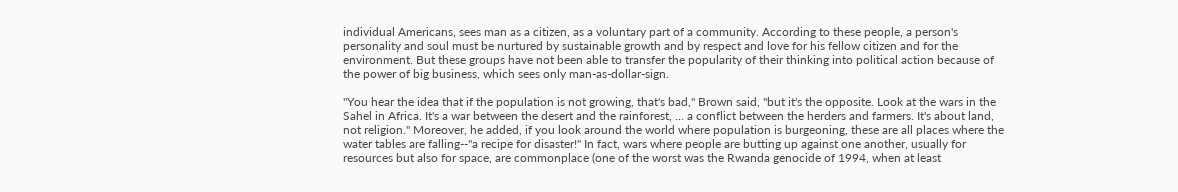individual Americans, sees man as a citizen, as a voluntary part of a community. According to these people, a person's personality and soul must be nurtured by sustainable growth and by respect and love for his fellow citizen and for the environment. But these groups have not been able to transfer the popularity of their thinking into political action because of the power of big business, which sees only man-as-dollar-sign.

"You hear the idea that if the population is not growing, that's bad," Brown said, "but it's the opposite. Look at the wars in the Sahel in Africa. It's a war between the desert and the rainforest, ... a conflict between the herders and farmers. It's about land, not religion." Moreover, he added, if you look around the world where population is burgeoning, these are all places where the water tables are falling--"a recipe for disaster!" In fact, wars where people are butting up against one another, usually for resources but also for space, are commonplace (one of the worst was the Rwanda genocide of 1994, when at least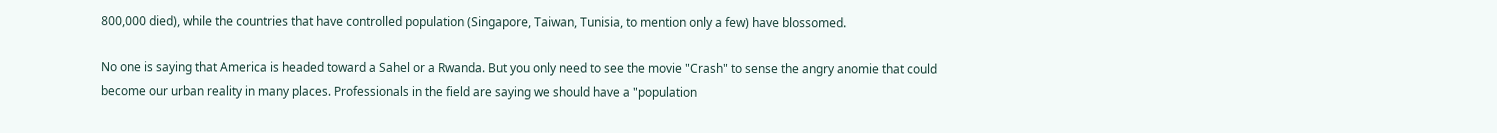800,000 died), while the countries that have controlled population (Singapore, Taiwan, Tunisia, to mention only a few) have blossomed.

No one is saying that America is headed toward a Sahel or a Rwanda. But you only need to see the movie "Crash" to sense the angry anomie that could become our urban reality in many places. Professionals in the field are saying we should have a "population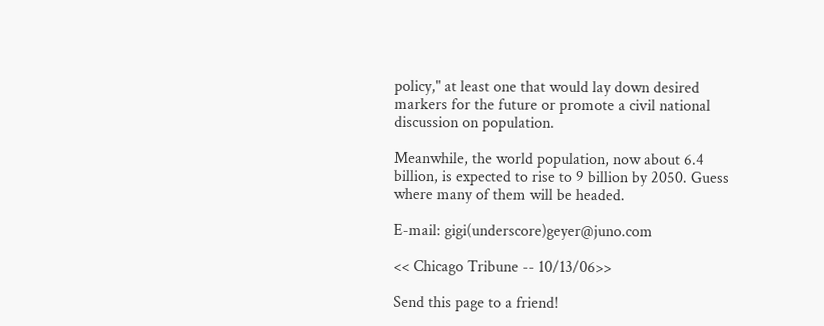policy," at least one that would lay down desired markers for the future or promote a civil national discussion on population.

Meanwhile, the world population, now about 6.4 billion, is expected to rise to 9 billion by 2050. Guess where many of them will be headed.

E-mail: gigi(underscore)geyer@juno.com

<< Chicago Tribune -- 10/13/06>>

Send this page to a friend!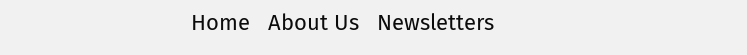Home   About Us   Newsletters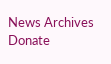News Archives   Donate